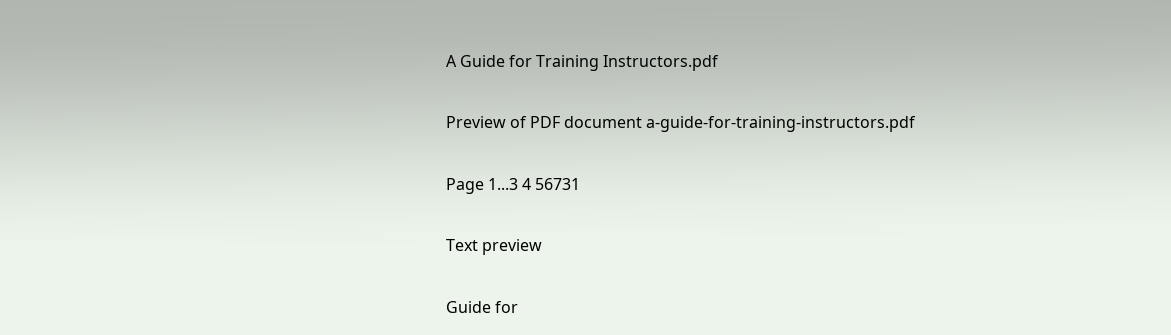A Guide for Training Instructors.pdf

Preview of PDF document a-guide-for-training-instructors.pdf

Page 1...3 4 56731

Text preview

Guide for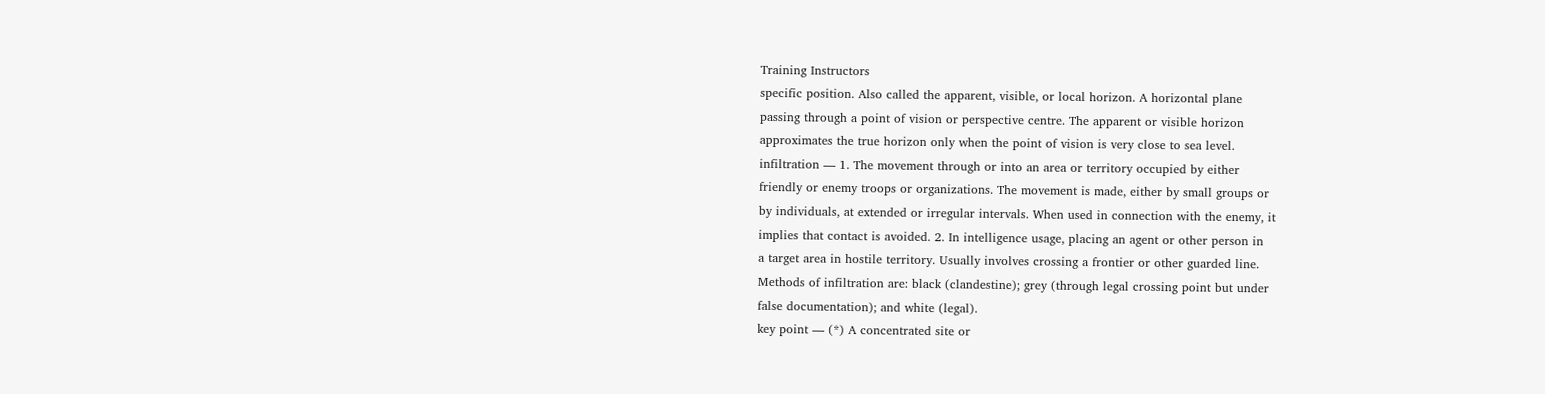Training Instructors
specific position. Also called the apparent, visible, or local horizon. A horizontal plane
passing through a point of vision or perspective centre. The apparent or visible horizon
approximates the true horizon only when the point of vision is very close to sea level.
infiltration — 1. The movement through or into an area or territory occupied by either
friendly or enemy troops or organizations. The movement is made, either by small groups or
by individuals, at extended or irregular intervals. When used in connection with the enemy, it
implies that contact is avoided. 2. In intelligence usage, placing an agent or other person in
a target area in hostile territory. Usually involves crossing a frontier or other guarded line.
Methods of infiltration are: black (clandestine); grey (through legal crossing point but under
false documentation); and white (legal).
key point — (*) A concentrated site or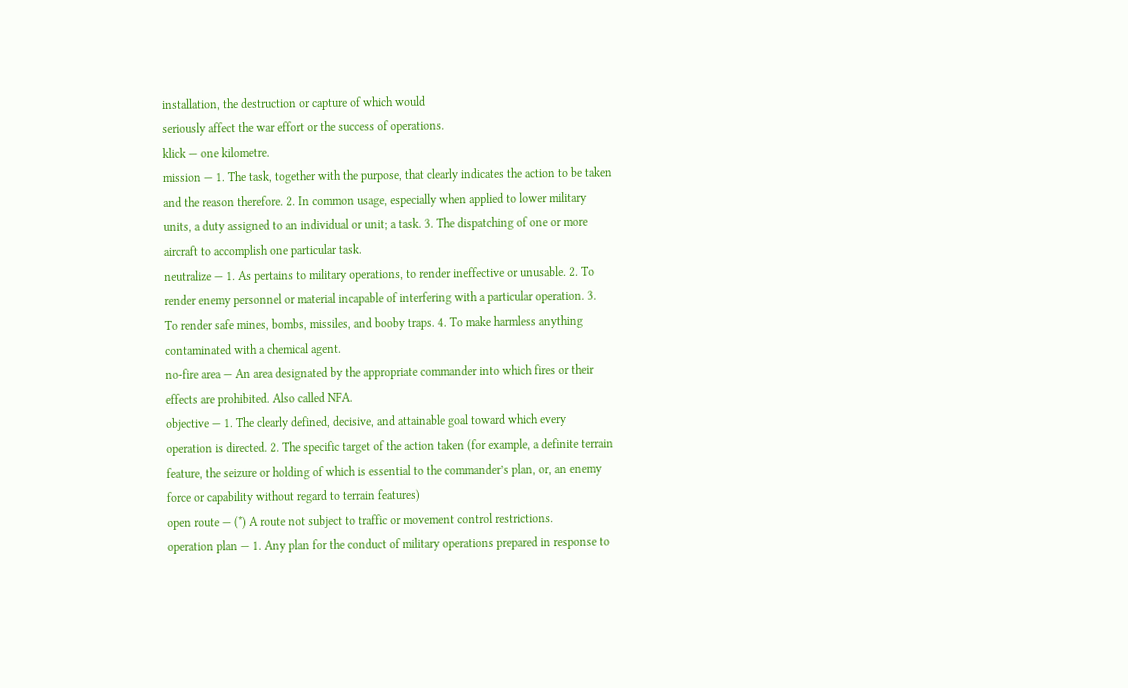installation, the destruction or capture of which would
seriously affect the war effort or the success of operations.
klick — one kilometre.
mission — 1. The task, together with the purpose, that clearly indicates the action to be taken
and the reason therefore. 2. In common usage, especially when applied to lower military
units, a duty assigned to an individual or unit; a task. 3. The dispatching of one or more
aircraft to accomplish one particular task.
neutralize — 1. As pertains to military operations, to render ineffective or unusable. 2. To
render enemy personnel or material incapable of interfering with a particular operation. 3.
To render safe mines, bombs, missiles, and booby traps. 4. To make harmless anything
contaminated with a chemical agent.
no-fire area — An area designated by the appropriate commander into which fires or their
effects are prohibited. Also called NFA.
objective — 1. The clearly defined, decisive, and attainable goal toward which every
operation is directed. 2. The specific target of the action taken (for example, a definite terrain
feature, the seizure or holding of which is essential to the commander’s plan, or, an enemy
force or capability without regard to terrain features)
open route — (*) A route not subject to traffic or movement control restrictions.
operation plan — 1. Any plan for the conduct of military operations prepared in response to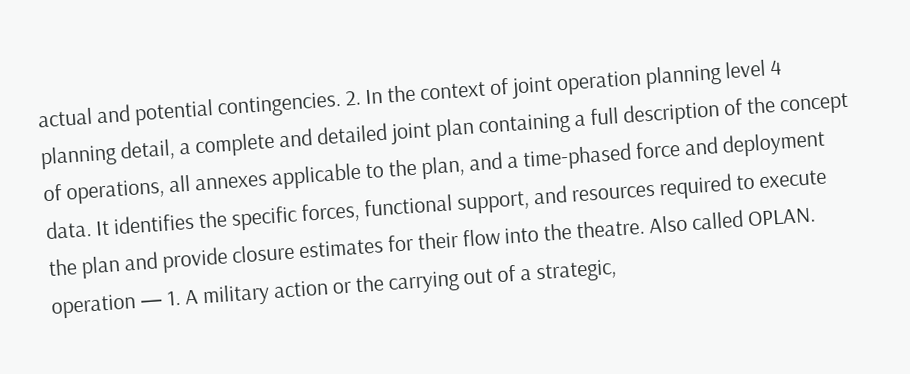actual and potential contingencies. 2. In the context of joint operation planning level 4
planning detail, a complete and detailed joint plan containing a full description of the concept
of operations, all annexes applicable to the plan, and a time-phased force and deployment
data. It identifies the specific forces, functional support, and resources required to execute
the plan and provide closure estimates for their flow into the theatre. Also called OPLAN.
operation — 1. A military action or the carrying out of a strategic,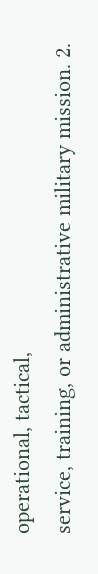operational, tactical,
service, training, or administrative military mission. 2.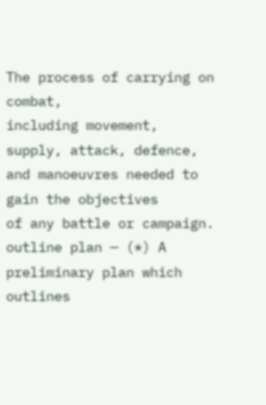The process of carrying on combat,
including movement, supply, attack, defence, and manoeuvres needed to gain the objectives
of any battle or campaign.
outline plan — (*) A preliminary plan which outlines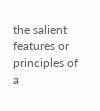the salient features or principles of a